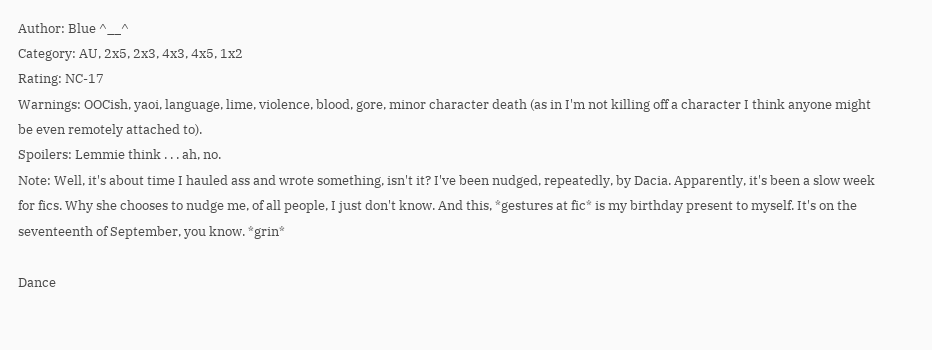Author: Blue ^__^
Category: AU, 2x5, 2x3, 4x3, 4x5, 1x2
Rating: NC-17
Warnings: OOCish, yaoi, language, lime, violence, blood, gore, minor character death (as in I'm not killing off a character I think anyone might be even remotely attached to).
Spoilers: Lemmie think . . . ah, no.
Note: Well, it's about time I hauled ass and wrote something, isn't it? I've been nudged, repeatedly, by Dacia. Apparently, it's been a slow week for fics. Why she chooses to nudge me, of all people, I just don't know. And this, *gestures at fic* is my birthday present to myself. It's on the seventeenth of September, you know. *grin*

Dance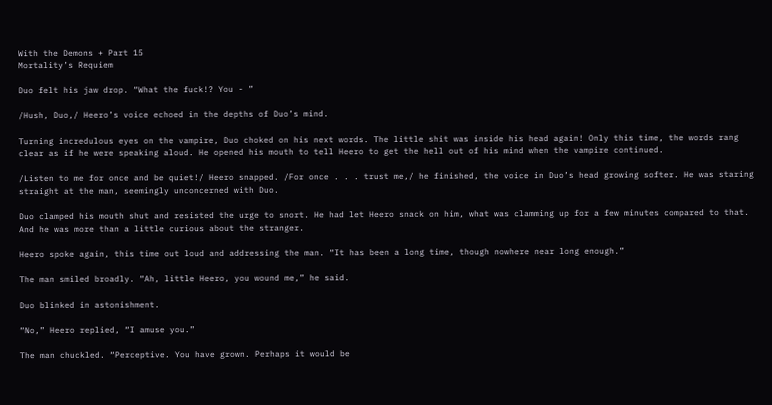With the Demons + Part 15
Mortality’s Requiem

Duo felt his jaw drop. “What the fuck!? You - ”

/Hush, Duo,/ Heero’s voice echoed in the depths of Duo’s mind.

Turning incredulous eyes on the vampire, Duo choked on his next words. The little shit was inside his head again! Only this time, the words rang clear as if he were speaking aloud. He opened his mouth to tell Heero to get the hell out of his mind when the vampire continued.

/Listen to me for once and be quiet!/ Heero snapped. /For once . . . trust me,/ he finished, the voice in Duo’s head growing softer. He was staring straight at the man, seemingly unconcerned with Duo.

Duo clamped his mouth shut and resisted the urge to snort. He had let Heero snack on him, what was clamming up for a few minutes compared to that. And he was more than a little curious about the stranger.

Heero spoke again, this time out loud and addressing the man. “It has been a long time, though nowhere near long enough.”

The man smiled broadly. “Ah, little Heero, you wound me,” he said.

Duo blinked in astonishment.

“No,” Heero replied, “I amuse you.”

The man chuckled. “Perceptive. You have grown. Perhaps it would be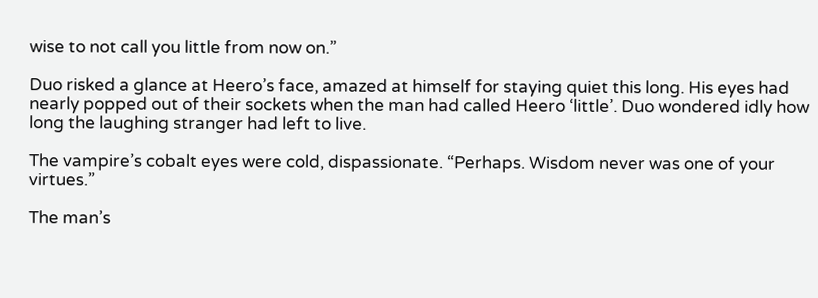wise to not call you little from now on.”

Duo risked a glance at Heero’s face, amazed at himself for staying quiet this long. His eyes had nearly popped out of their sockets when the man had called Heero ‘little’. Duo wondered idly how long the laughing stranger had left to live.

The vampire’s cobalt eyes were cold, dispassionate. “Perhaps. Wisdom never was one of your virtues.”

The man’s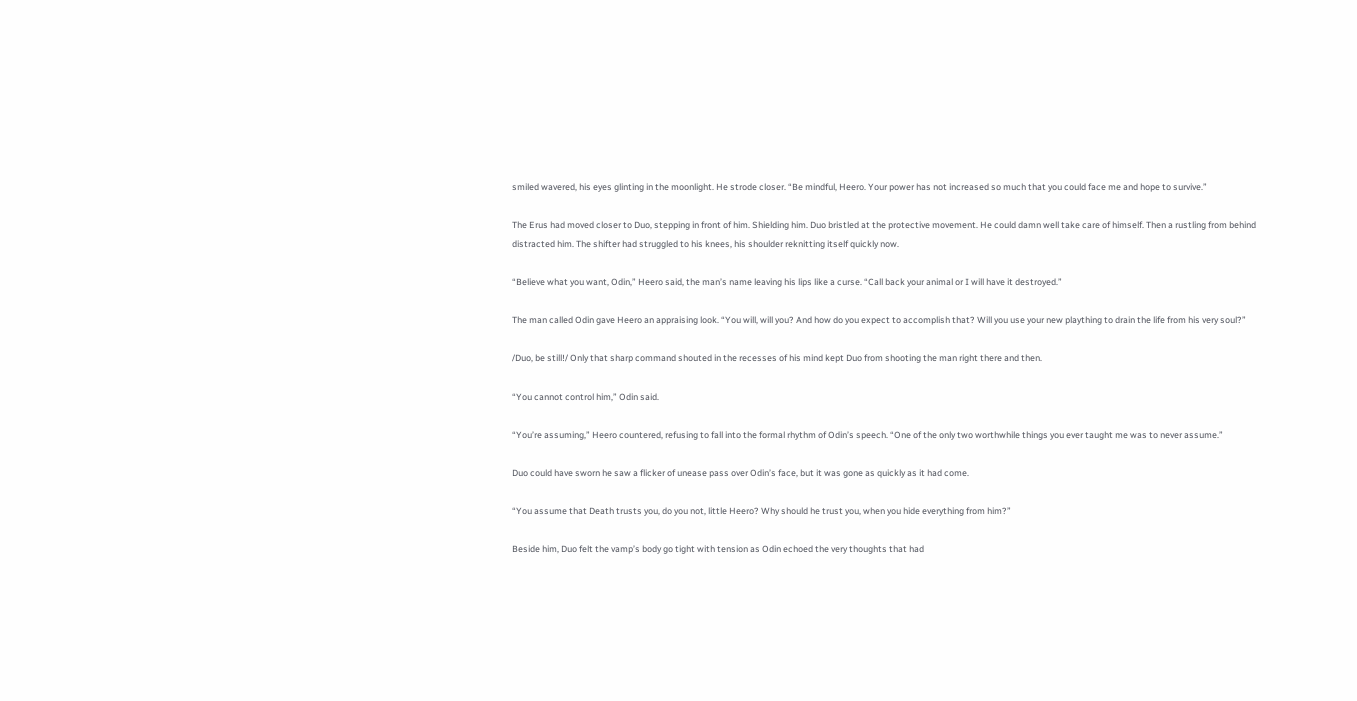smiled wavered, his eyes glinting in the moonlight. He strode closer. “Be mindful, Heero. Your power has not increased so much that you could face me and hope to survive.”

The Erus had moved closer to Duo, stepping in front of him. Shielding him. Duo bristled at the protective movement. He could damn well take care of himself. Then a rustling from behind distracted him. The shifter had struggled to his knees, his shoulder reknitting itself quickly now.

“Believe what you want, Odin,” Heero said, the man’s name leaving his lips like a curse. “Call back your animal or I will have it destroyed.”

The man called Odin gave Heero an appraising look. “You will, will you? And how do you expect to accomplish that? Will you use your new plaything to drain the life from his very soul?”

/Duo, be still!/ Only that sharp command shouted in the recesses of his mind kept Duo from shooting the man right there and then.

“You cannot control him,” Odin said.

“You’re assuming,” Heero countered, refusing to fall into the formal rhythm of Odin’s speech. “One of the only two worthwhile things you ever taught me was to never assume.”

Duo could have sworn he saw a flicker of unease pass over Odin’s face, but it was gone as quickly as it had come.

“You assume that Death trusts you, do you not, little Heero? Why should he trust you, when you hide everything from him?”

Beside him, Duo felt the vamp’s body go tight with tension as Odin echoed the very thoughts that had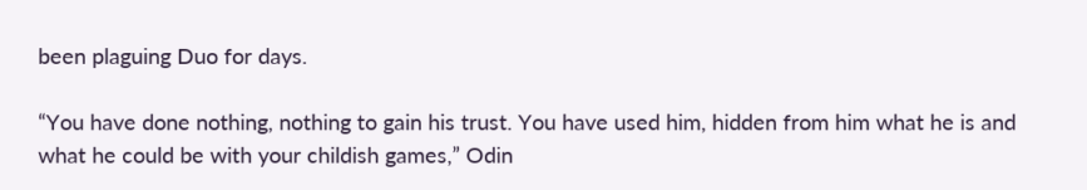been plaguing Duo for days.

“You have done nothing, nothing to gain his trust. You have used him, hidden from him what he is and what he could be with your childish games,” Odin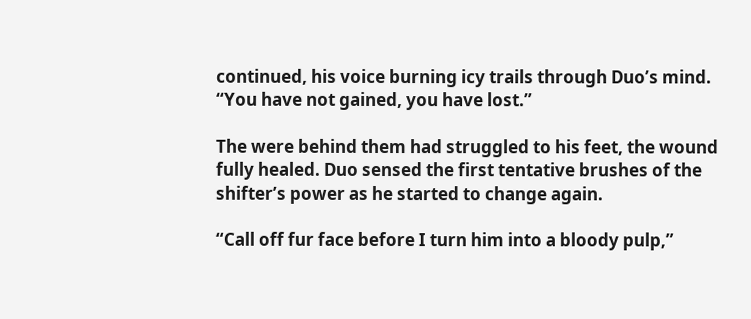continued, his voice burning icy trails through Duo’s mind. “You have not gained, you have lost.”

The were behind them had struggled to his feet, the wound fully healed. Duo sensed the first tentative brushes of the shifter’s power as he started to change again.

“Call off fur face before I turn him into a bloody pulp,”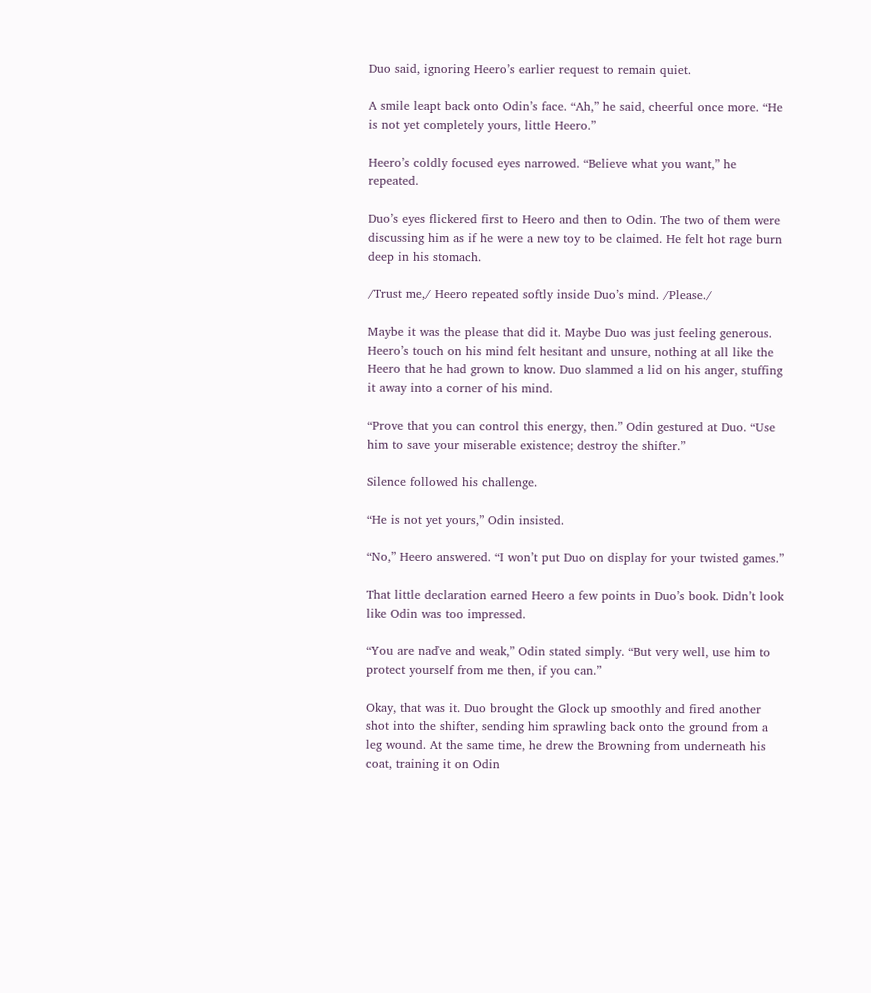Duo said, ignoring Heero’s earlier request to remain quiet.

A smile leapt back onto Odin’s face. “Ah,” he said, cheerful once more. “He is not yet completely yours, little Heero.”

Heero’s coldly focused eyes narrowed. “Believe what you want,” he repeated.

Duo’s eyes flickered first to Heero and then to Odin. The two of them were discussing him as if he were a new toy to be claimed. He felt hot rage burn deep in his stomach.

/Trust me,/ Heero repeated softly inside Duo’s mind. /Please./

Maybe it was the please that did it. Maybe Duo was just feeling generous. Heero’s touch on his mind felt hesitant and unsure, nothing at all like the Heero that he had grown to know. Duo slammed a lid on his anger, stuffing it away into a corner of his mind.

“Prove that you can control this energy, then.” Odin gestured at Duo. “Use him to save your miserable existence; destroy the shifter.”

Silence followed his challenge.

“He is not yet yours,” Odin insisted.

“No,” Heero answered. “I won’t put Duo on display for your twisted games.”

That little declaration earned Heero a few points in Duo’s book. Didn’t look like Odin was too impressed.

“You are naďve and weak,” Odin stated simply. “But very well, use him to protect yourself from me then, if you can.”

Okay, that was it. Duo brought the Glock up smoothly and fired another shot into the shifter, sending him sprawling back onto the ground from a leg wound. At the same time, he drew the Browning from underneath his coat, training it on Odin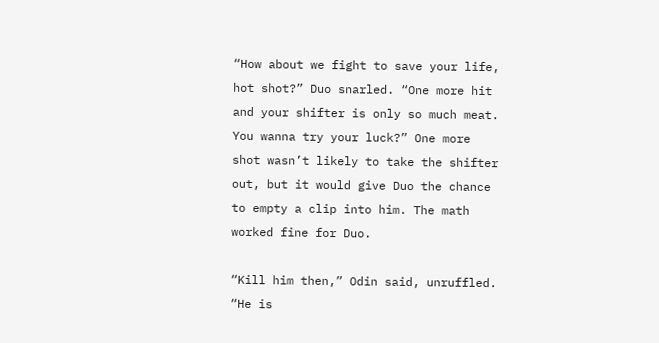“How about we fight to save your life, hot shot?” Duo snarled. “One more hit and your shifter is only so much meat. You wanna try your luck?” One more shot wasn’t likely to take the shifter out, but it would give Duo the chance to empty a clip into him. The math worked fine for Duo.

“Kill him then,” Odin said, unruffled. “He is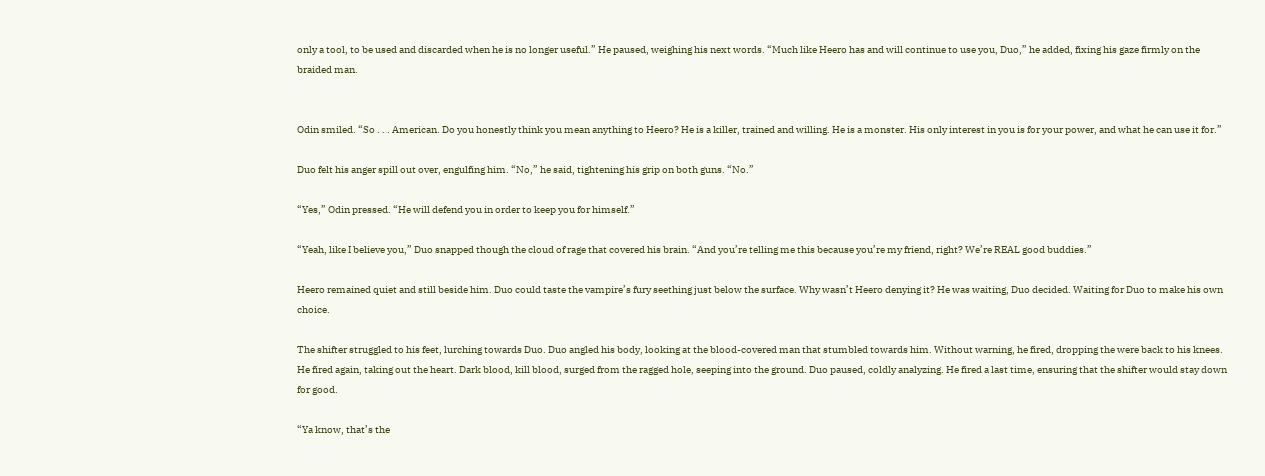only a tool, to be used and discarded when he is no longer useful.” He paused, weighing his next words. “Much like Heero has and will continue to use you, Duo,” he added, fixing his gaze firmly on the braided man.


Odin smiled. “So . . . American. Do you honestly think you mean anything to Heero? He is a killer, trained and willing. He is a monster. His only interest in you is for your power, and what he can use it for.”

Duo felt his anger spill out over, engulfing him. “No,” he said, tightening his grip on both guns. “No.”

“Yes,” Odin pressed. “He will defend you in order to keep you for himself.”

“Yeah, like I believe you,” Duo snapped though the cloud of rage that covered his brain. “And you’re telling me this because you’re my friend, right? We’re REAL good buddies.”

Heero remained quiet and still beside him. Duo could taste the vampire’s fury seething just below the surface. Why wasn’t Heero denying it? He was waiting, Duo decided. Waiting for Duo to make his own choice.

The shifter struggled to his feet, lurching towards Duo. Duo angled his body, looking at the blood-covered man that stumbled towards him. Without warning, he fired, dropping the were back to his knees. He fired again, taking out the heart. Dark blood, kill blood, surged from the ragged hole, seeping into the ground. Duo paused, coldly analyzing. He fired a last time, ensuring that the shifter would stay down for good.

“Ya know, that’s the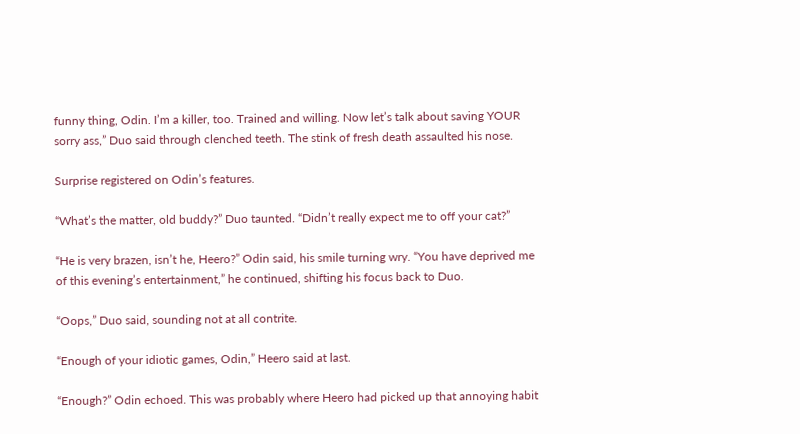funny thing, Odin. I’m a killer, too. Trained and willing. Now let’s talk about saving YOUR sorry ass,” Duo said through clenched teeth. The stink of fresh death assaulted his nose.

Surprise registered on Odin’s features.

“What’s the matter, old buddy?” Duo taunted. “Didn’t really expect me to off your cat?”

“He is very brazen, isn’t he, Heero?” Odin said, his smile turning wry. “You have deprived me of this evening’s entertainment,” he continued, shifting his focus back to Duo.

“Oops,” Duo said, sounding not at all contrite.

“Enough of your idiotic games, Odin,” Heero said at last.

“Enough?” Odin echoed. This was probably where Heero had picked up that annoying habit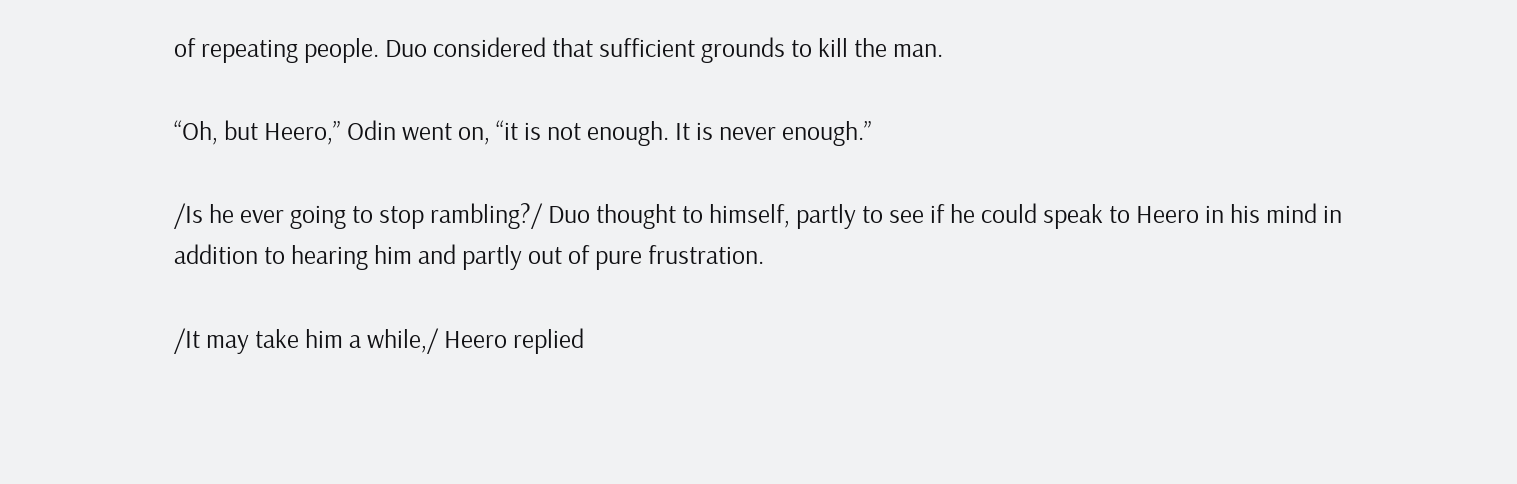of repeating people. Duo considered that sufficient grounds to kill the man.

“Oh, but Heero,” Odin went on, “it is not enough. It is never enough.”

/Is he ever going to stop rambling?/ Duo thought to himself, partly to see if he could speak to Heero in his mind in addition to hearing him and partly out of pure frustration.

/It may take him a while,/ Heero replied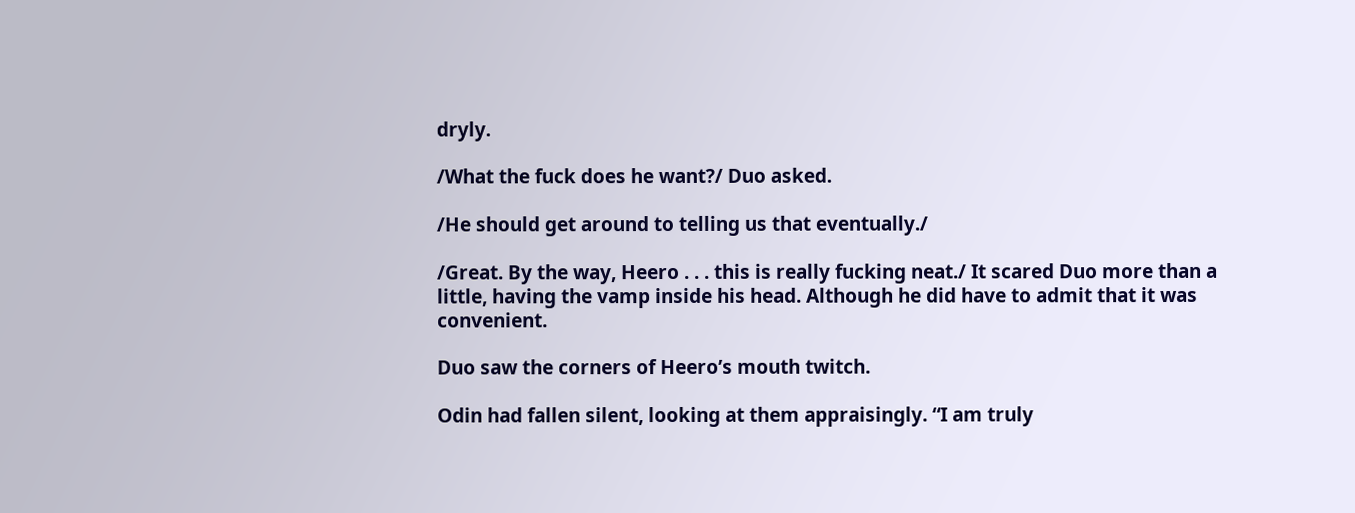dryly.

/What the fuck does he want?/ Duo asked.

/He should get around to telling us that eventually./

/Great. By the way, Heero . . . this is really fucking neat./ It scared Duo more than a little, having the vamp inside his head. Although he did have to admit that it was convenient.

Duo saw the corners of Heero’s mouth twitch.

Odin had fallen silent, looking at them appraisingly. “I am truly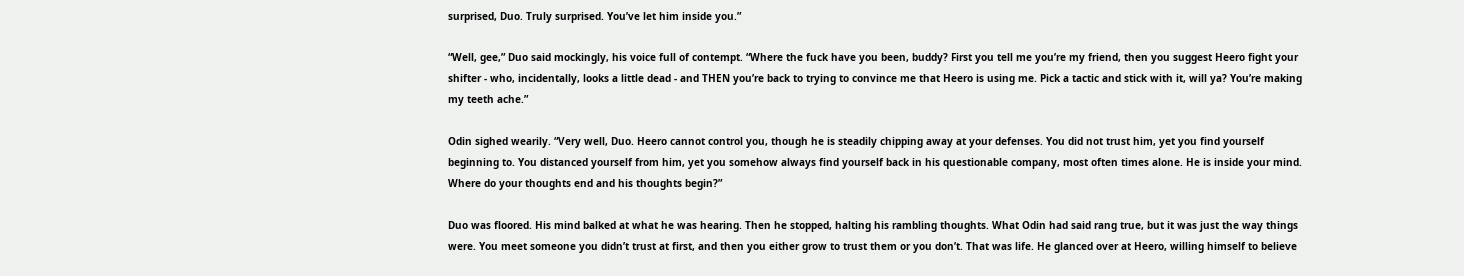surprised, Duo. Truly surprised. You’ve let him inside you.”

“Well, gee,” Duo said mockingly, his voice full of contempt. “Where the fuck have you been, buddy? First you tell me you’re my friend, then you suggest Heero fight your shifter - who, incidentally, looks a little dead - and THEN you’re back to trying to convince me that Heero is using me. Pick a tactic and stick with it, will ya? You’re making my teeth ache.”

Odin sighed wearily. “Very well, Duo. Heero cannot control you, though he is steadily chipping away at your defenses. You did not trust him, yet you find yourself beginning to. You distanced yourself from him, yet you somehow always find yourself back in his questionable company, most often times alone. He is inside your mind. Where do your thoughts end and his thoughts begin?”

Duo was floored. His mind balked at what he was hearing. Then he stopped, halting his rambling thoughts. What Odin had said rang true, but it was just the way things were. You meet someone you didn’t trust at first, and then you either grow to trust them or you don’t. That was life. He glanced over at Heero, willing himself to believe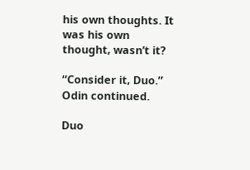his own thoughts. It was his own thought, wasn’t it?

“Consider it, Duo.” Odin continued.

Duo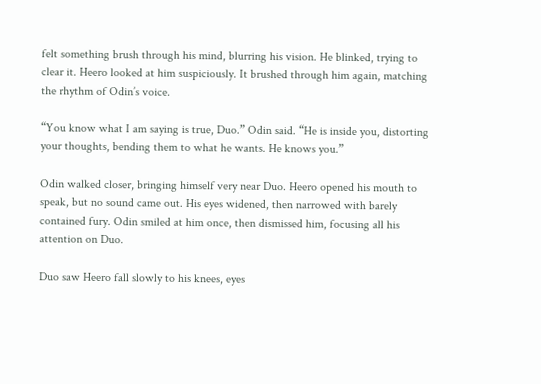felt something brush through his mind, blurring his vision. He blinked, trying to clear it. Heero looked at him suspiciously. It brushed through him again, matching the rhythm of Odin’s voice.

“You know what I am saying is true, Duo.” Odin said. “He is inside you, distorting your thoughts, bending them to what he wants. He knows you.”

Odin walked closer, bringing himself very near Duo. Heero opened his mouth to speak, but no sound came out. His eyes widened, then narrowed with barely contained fury. Odin smiled at him once, then dismissed him, focusing all his attention on Duo.

Duo saw Heero fall slowly to his knees, eyes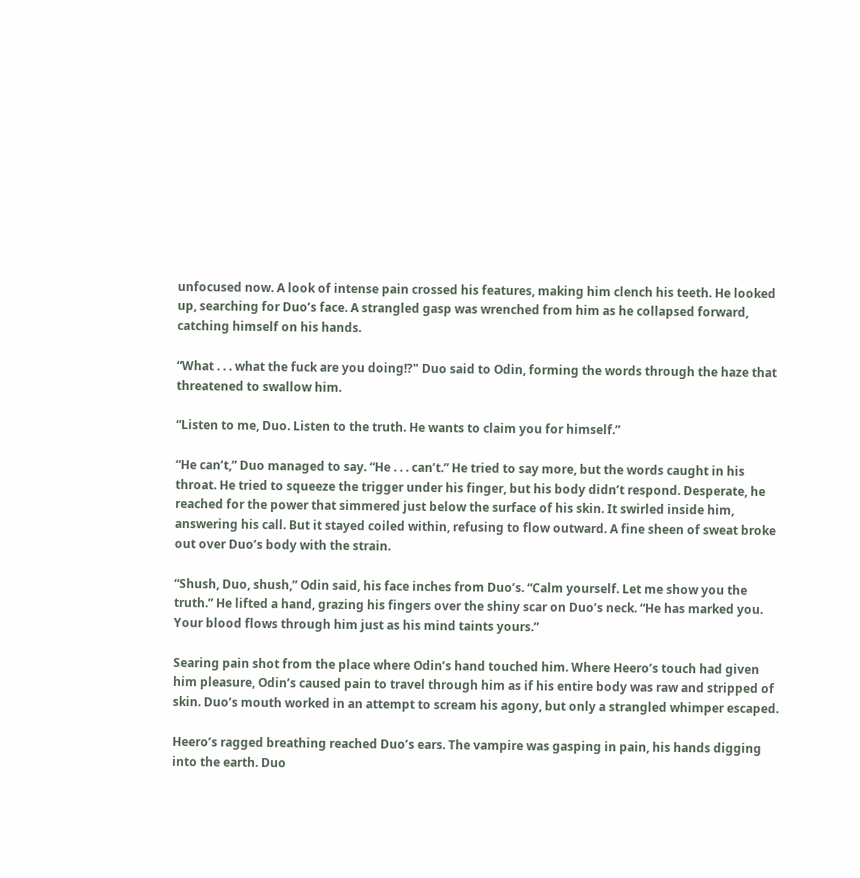unfocused now. A look of intense pain crossed his features, making him clench his teeth. He looked up, searching for Duo’s face. A strangled gasp was wrenched from him as he collapsed forward, catching himself on his hands.

“What . . . what the fuck are you doing!?" Duo said to Odin, forming the words through the haze that threatened to swallow him.

“Listen to me, Duo. Listen to the truth. He wants to claim you for himself.”

“He can’t,” Duo managed to say. “He . . . can’t.” He tried to say more, but the words caught in his throat. He tried to squeeze the trigger under his finger, but his body didn’t respond. Desperate, he reached for the power that simmered just below the surface of his skin. It swirled inside him, answering his call. But it stayed coiled within, refusing to flow outward. A fine sheen of sweat broke out over Duo’s body with the strain.

“Shush, Duo, shush,” Odin said, his face inches from Duo’s. “Calm yourself. Let me show you the truth.” He lifted a hand, grazing his fingers over the shiny scar on Duo’s neck. “He has marked you. Your blood flows through him just as his mind taints yours.”

Searing pain shot from the place where Odin’s hand touched him. Where Heero’s touch had given him pleasure, Odin’s caused pain to travel through him as if his entire body was raw and stripped of skin. Duo’s mouth worked in an attempt to scream his agony, but only a strangled whimper escaped.

Heero’s ragged breathing reached Duo’s ears. The vampire was gasping in pain, his hands digging into the earth. Duo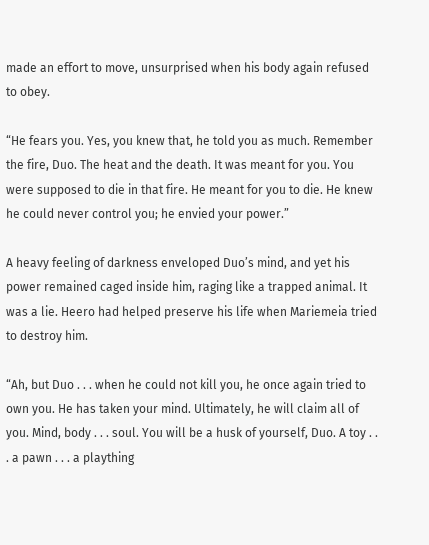made an effort to move, unsurprised when his body again refused to obey.

“He fears you. Yes, you knew that, he told you as much. Remember the fire, Duo. The heat and the death. It was meant for you. You were supposed to die in that fire. He meant for you to die. He knew he could never control you; he envied your power.”

A heavy feeling of darkness enveloped Duo’s mind, and yet his power remained caged inside him, raging like a trapped animal. It was a lie. Heero had helped preserve his life when Mariemeia tried to destroy him.

“Ah, but Duo . . . when he could not kill you, he once again tried to own you. He has taken your mind. Ultimately, he will claim all of you. Mind, body . . . soul. You will be a husk of yourself, Duo. A toy . . . a pawn . . . a plaything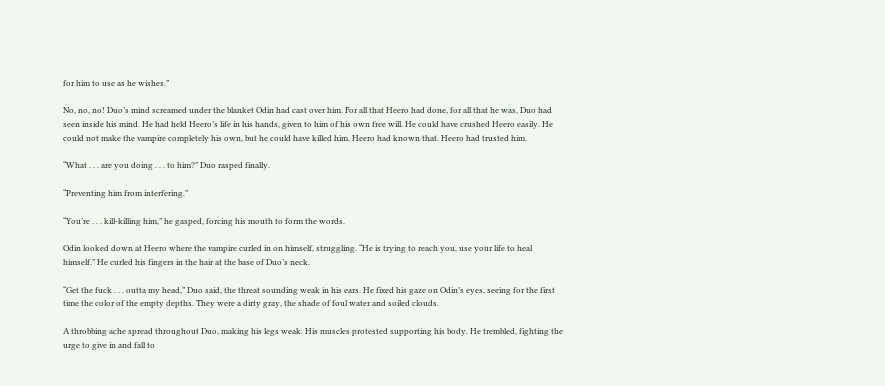for him to use as he wishes.”

No, no, no! Duo’s mind screamed under the blanket Odin had cast over him. For all that Heero had done, for all that he was, Duo had seen inside his mind. He had held Heero’s life in his hands, given to him of his own free will. He could have crushed Heero easily. He could not make the vampire completely his own, but he could have killed him. Heero had known that. Heero had trusted him.

“What . . . are you doing . . . to him?” Duo rasped finally.

“Preventing him from interfering.”

“You’re . . . kill-killing him,” he gasped, forcing his mouth to form the words.

Odin looked down at Heero where the vampire curled in on himself, struggling. “He is trying to reach you, use your life to heal himself.” He curled his fingers in the hair at the base of Duo’s neck.

“Get the fuck . . . outta my head,” Duo said, the threat sounding weak in his ears. He fixed his gaze on Odin’s eyes, seeing for the first time the color of the empty depths. They were a dirty gray, the shade of foul water and soiled clouds.

A throbbing ache spread throughout Duo, making his legs weak. His muscles protested supporting his body. He trembled, fighting the urge to give in and fall to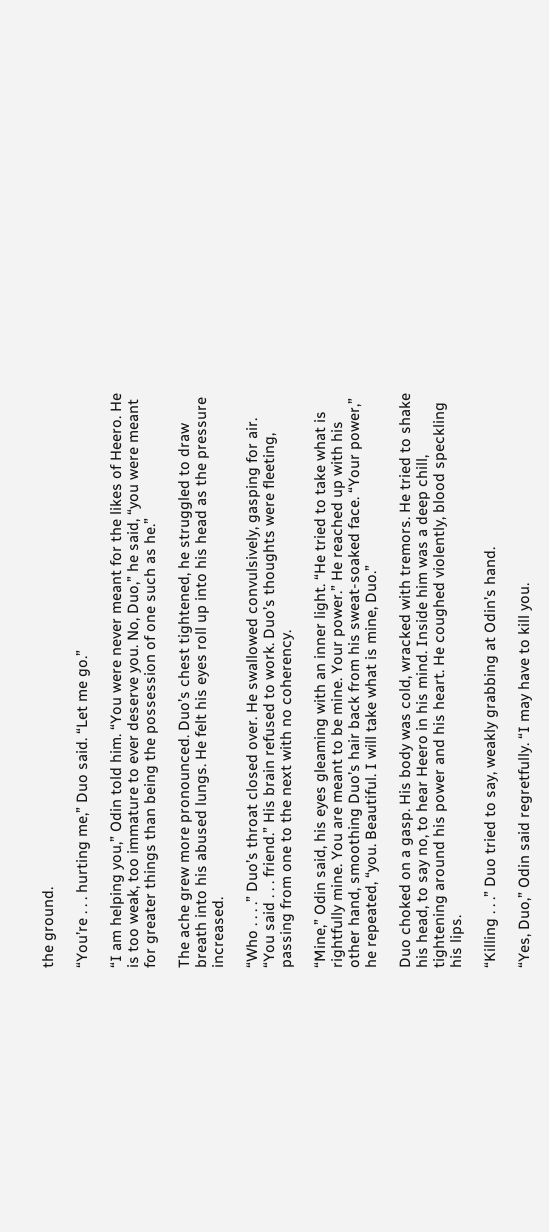the ground.

“You’re . . . hurting me,” Duo said. “Let me go.”

“I am helping you,” Odin told him. “You were never meant for the likes of Heero. He is too weak, too immature to ever deserve you. No, Duo,” he said, “you were meant for greater things than being the possession of one such as he.”

The ache grew more pronounced. Duo’s chest tightened, he struggled to draw breath into his abused lungs. He felt his eyes roll up into his head as the pressure increased.

“Who . . . .” Duo’s throat closed over. He swallowed convulsively, gasping for air. “You said . . . friend.” His brain refused to work. Duo’s thoughts were fleeting, passing from one to the next with no coherency.

“Mine,” Odin said, his eyes gleaming with an inner light. “He tried to take what is rightfully mine. You are meant to be mine. Your power.” He reached up with his other hand, smoothing Duo’s hair back from his sweat-soaked face. “Your power,” he repeated, “you. Beautiful. I will take what is mine, Duo.”

Duo choked on a gasp. His body was cold, wracked with tremors. He tried to shake his head, to say no, to hear Heero in his mind. Inside him was a deep chill, tightening around his power and his heart. He coughed violently, blood speckling his lips.

“Killing . . .” Duo tried to say, weakly grabbing at Odin’s hand.

“Yes, Duo,” Odin said regretfully. “I may have to kill you.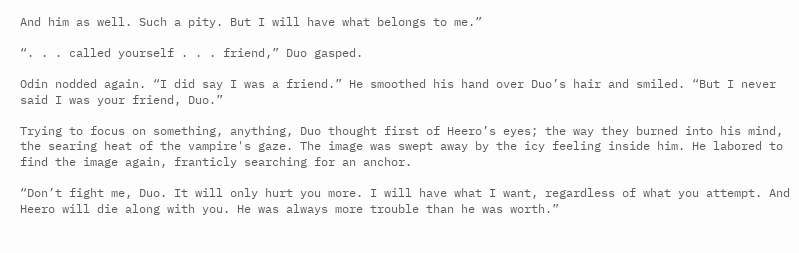And him as well. Such a pity. But I will have what belongs to me.”

“. . . called yourself . . . friend,” Duo gasped.

Odin nodded again. “I did say I was a friend.” He smoothed his hand over Duo’s hair and smiled. “But I never said I was your friend, Duo.”

Trying to focus on something, anything, Duo thought first of Heero’s eyes; the way they burned into his mind, the searing heat of the vampire's gaze. The image was swept away by the icy feeling inside him. He labored to find the image again, franticly searching for an anchor.

“Don’t fight me, Duo. It will only hurt you more. I will have what I want, regardless of what you attempt. And Heero will die along with you. He was always more trouble than he was worth.”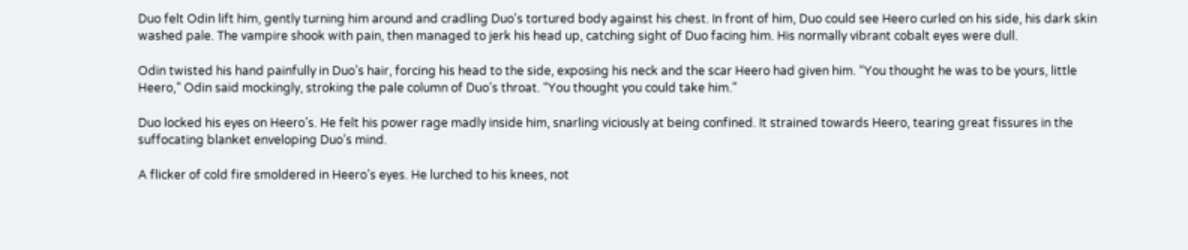Duo felt Odin lift him, gently turning him around and cradling Duo's tortured body against his chest. In front of him, Duo could see Heero curled on his side, his dark skin washed pale. The vampire shook with pain, then managed to jerk his head up, catching sight of Duo facing him. His normally vibrant cobalt eyes were dull.

Odin twisted his hand painfully in Duo’s hair, forcing his head to the side, exposing his neck and the scar Heero had given him. “You thought he was to be yours, little Heero,” Odin said mockingly, stroking the pale column of Duo’s throat. “You thought you could take him.”

Duo locked his eyes on Heero’s. He felt his power rage madly inside him, snarling viciously at being confined. It strained towards Heero, tearing great fissures in the suffocating blanket enveloping Duo’s mind.

A flicker of cold fire smoldered in Heero’s eyes. He lurched to his knees, not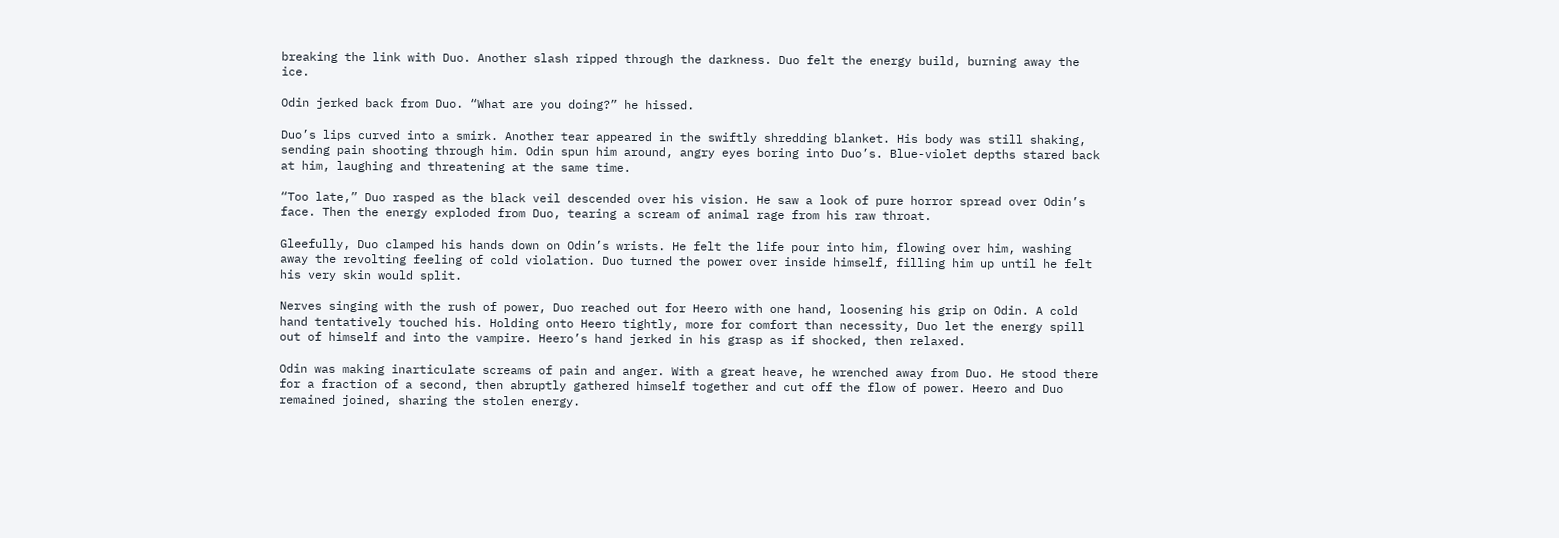breaking the link with Duo. Another slash ripped through the darkness. Duo felt the energy build, burning away the ice.

Odin jerked back from Duo. “What are you doing?” he hissed.

Duo’s lips curved into a smirk. Another tear appeared in the swiftly shredding blanket. His body was still shaking, sending pain shooting through him. Odin spun him around, angry eyes boring into Duo’s. Blue-violet depths stared back at him, laughing and threatening at the same time.

“Too late,” Duo rasped as the black veil descended over his vision. He saw a look of pure horror spread over Odin’s face. Then the energy exploded from Duo, tearing a scream of animal rage from his raw throat.

Gleefully, Duo clamped his hands down on Odin’s wrists. He felt the life pour into him, flowing over him, washing away the revolting feeling of cold violation. Duo turned the power over inside himself, filling him up until he felt his very skin would split.

Nerves singing with the rush of power, Duo reached out for Heero with one hand, loosening his grip on Odin. A cold hand tentatively touched his. Holding onto Heero tightly, more for comfort than necessity, Duo let the energy spill out of himself and into the vampire. Heero’s hand jerked in his grasp as if shocked, then relaxed.

Odin was making inarticulate screams of pain and anger. With a great heave, he wrenched away from Duo. He stood there for a fraction of a second, then abruptly gathered himself together and cut off the flow of power. Heero and Duo remained joined, sharing the stolen energy.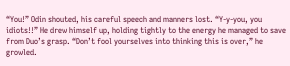“You!” Odin shouted, his careful speech and manners lost. “Y-y-you, you idiots!!” He drew himself up, holding tightly to the energy he managed to save from Duo’s grasp. “Don’t fool yourselves into thinking this is over,” he growled.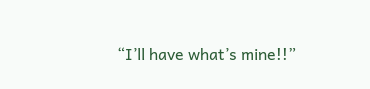“I’ll have what’s mine!!”